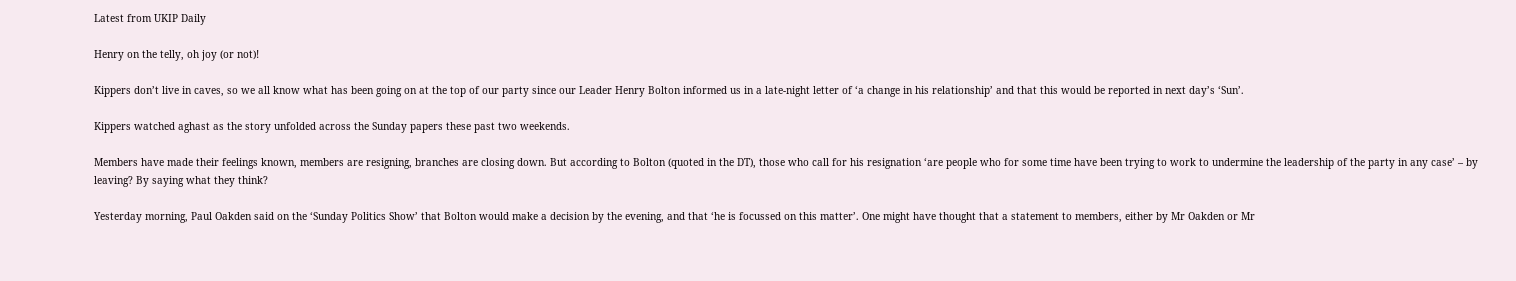Latest from UKIP Daily

Henry on the telly, oh joy (or not)!

Kippers don’t live in caves, so we all know what has been going on at the top of our party since our Leader Henry Bolton informed us in a late-night letter of ‘a change in his relationship’ and that this would be reported in next day’s ‘Sun’.

Kippers watched aghast as the story unfolded across the Sunday papers these past two weekends.

Members have made their feelings known, members are resigning, branches are closing down. But according to Bolton (quoted in the DT), those who call for his resignation ‘are people who for some time have been trying to work to undermine the leadership of the party in any case’ – by leaving? By saying what they think?

Yesterday morning, Paul Oakden said on the ‘Sunday Politics Show’ that Bolton would make a decision by the evening, and that ‘he is focussed on this matter’. One might have thought that a statement to members, either by Mr Oakden or Mr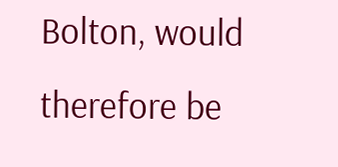Bolton, would therefore be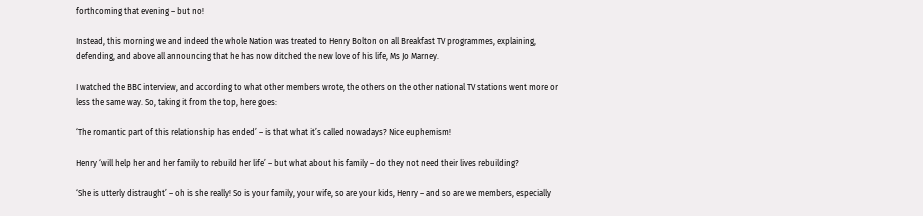forthcoming that evening – but no!

Instead, this morning we and indeed the whole Nation was treated to Henry Bolton on all Breakfast TV programmes, explaining, defending, and above all announcing that he has now ditched the new love of his life, Ms Jo Marney.

I watched the BBC interview, and according to what other members wrote, the others on the other national TV stations went more or less the same way. So, taking it from the top, here goes:

‘The romantic part of this relationship has ended’ – is that what it’s called nowadays? Nice euphemism!

Henry ‘will help her and her family to rebuild her life’ – but what about his family – do they not need their lives rebuilding?

‘She is utterly distraught’ – oh is she really! So is your family, your wife, so are your kids, Henry – and so are we members, especially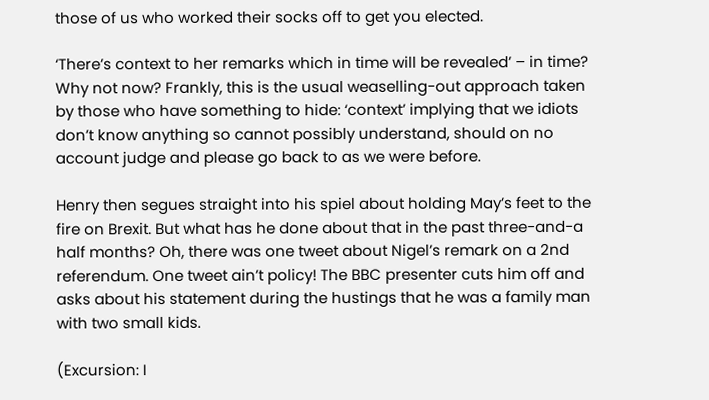those of us who worked their socks off to get you elected.

‘There’s context to her remarks which in time will be revealed’ – in time? Why not now? Frankly, this is the usual weaselling-out approach taken by those who have something to hide: ‘context’ implying that we idiots don’t know anything so cannot possibly understand, should on no account judge and please go back to as we were before.

Henry then segues straight into his spiel about holding May’s feet to the fire on Brexit. But what has he done about that in the past three-and-a half months? Oh, there was one tweet about Nigel’s remark on a 2nd referendum. One tweet ain’t policy! The BBC presenter cuts him off and asks about his statement during the hustings that he was a family man with two small kids.

(Excursion: I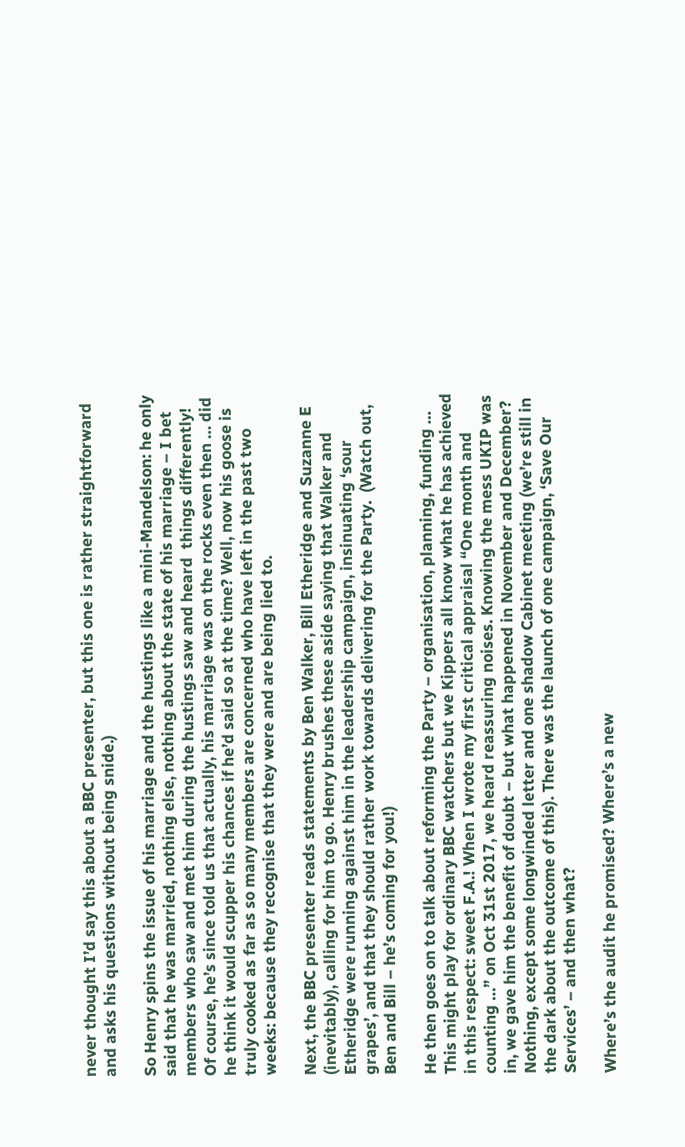never thought I’d say this about a BBC presenter, but this one is rather straightforward and asks his questions without being snide.)

So Henry spins the issue of his marriage and the hustings like a mini-Mandelson: he only said that he was married, nothing else, nothing about the state of his marriage – I bet members who saw and met him during the hustings saw and heard  things differently! Of course, he’s since told us that actually, his marriage was on the rocks even then … did  he think it would scupper his chances if he’d said so at the time? Well, now his goose is truly cooked as far as so many members are concerned who have left in the past two weeks: because they recognise that they were and are being lied to.

Next, the BBC presenter reads statements by Ben Walker, Bill Etheridge and Suzanne E (inevitably), calling for him to go. Henry brushes these aside saying that Walker and Etheridge were running against him in the leadership campaign, insinuating ‘sour grapes’, and that they should rather work towards delivering for the Party.  (Watch out, Ben and Bill – he’s coming for you!)

He then goes on to talk about reforming the Party – organisation, planning, funding … This might play for ordinary BBC watchers but we Kippers all know what he has achieved in this respect: sweet F.A.! When I wrote my first critical appraisal “One month and counting …” on Oct 31st 2017, we heard reassuring noises. Knowing the mess UKIP was in, we gave him the benefit of doubt – but what happened in November and December? Nothing, except some longwinded letter and one shadow Cabinet meeting (we’re still in the dark about the outcome of this). There was the launch of one campaign, ‘Save Our Services’ – and then what?

Where’s the audit he promised? Where’s a new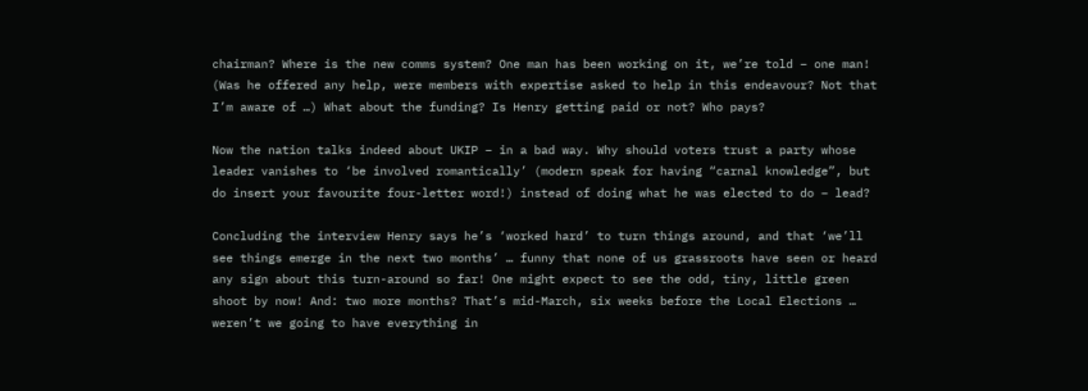chairman? Where is the new comms system? One man has been working on it, we’re told – one man! (Was he offered any help, were members with expertise asked to help in this endeavour? Not that I’m aware of …) What about the funding? Is Henry getting paid or not? Who pays?

Now the nation talks indeed about UKIP – in a bad way. Why should voters trust a party whose leader vanishes to ‘be involved romantically’ (modern speak for having “carnal knowledge”, but do insert your favourite four-letter word!) instead of doing what he was elected to do – lead?

Concluding the interview Henry says he’s ‘worked hard’ to turn things around, and that ‘we’ll see things emerge in the next two months’ … funny that none of us grassroots have seen or heard any sign about this turn-around so far! One might expect to see the odd, tiny, little green shoot by now! And: two more months? That’s mid-March, six weeks before the Local Elections … weren’t we going to have everything in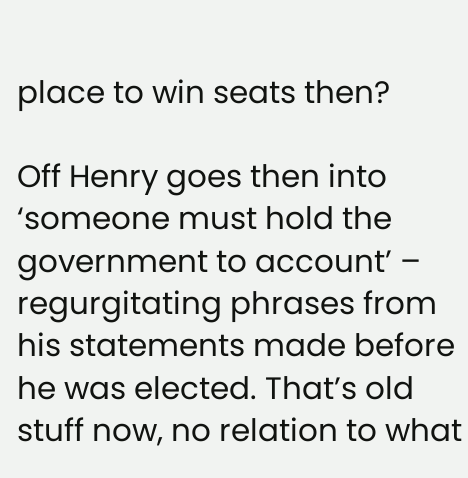place to win seats then?

Off Henry goes then into ‘someone must hold the government to account’ – regurgitating phrases from his statements made before he was elected. That’s old stuff now, no relation to what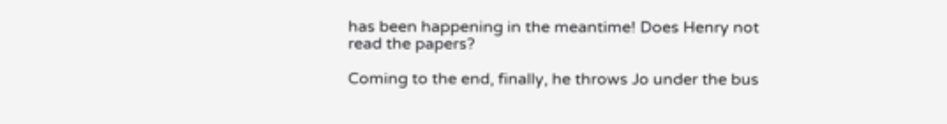has been happening in the meantime! Does Henry not read the papers?

Coming to the end, finally, he throws Jo under the bus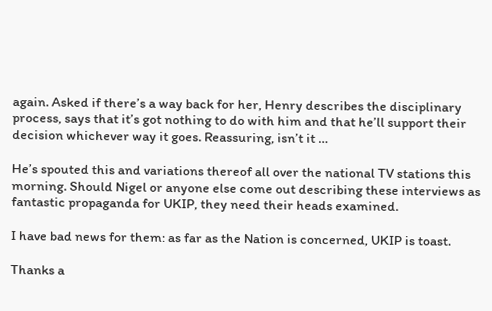again. Asked if there’s a way back for her, Henry describes the disciplinary process, says that it’s got nothing to do with him and that he’ll support their decision whichever way it goes. Reassuring, isn’t it …

He’s spouted this and variations thereof all over the national TV stations this morning. Should Nigel or anyone else come out describing these interviews as fantastic propaganda for UKIP, they need their heads examined.

I have bad news for them: as far as the Nation is concerned, UKIP is toast.

Thanks a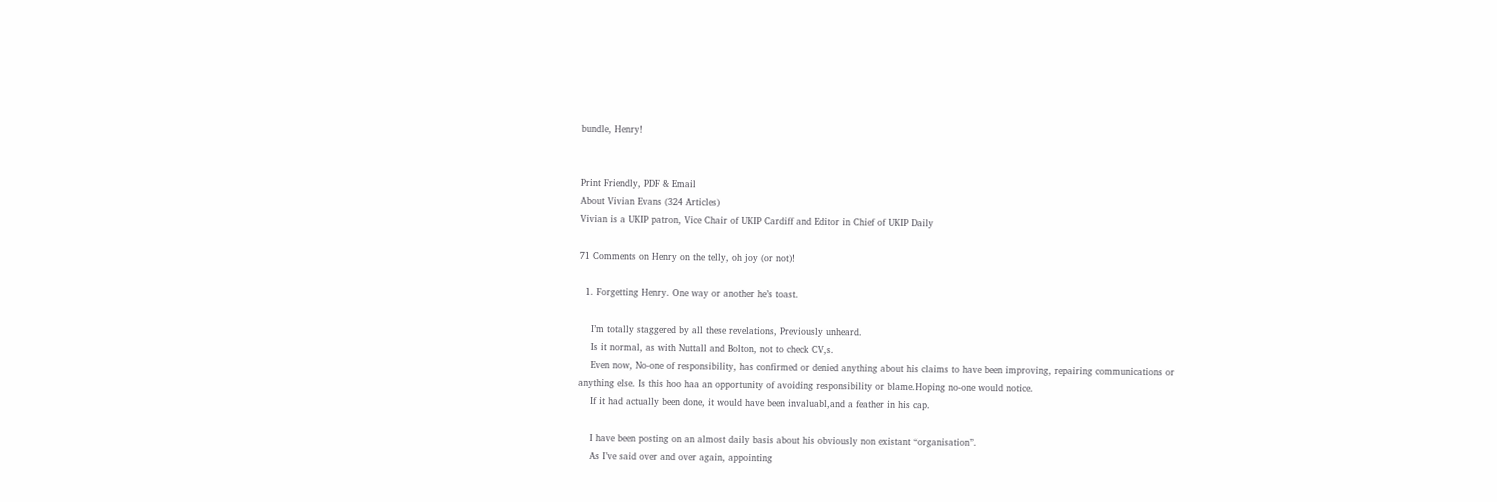bundle, Henry!


Print Friendly, PDF & Email
About Vivian Evans (324 Articles)
Vivian is a UKIP patron, Vice Chair of UKIP Cardiff and Editor in Chief of UKIP Daily

71 Comments on Henry on the telly, oh joy (or not)!

  1. Forgetting Henry. One way or another he’s toast.

    I’m totally staggered by all these revelations, Previously unheard.
    Is it normal, as with Nuttall and Bolton, not to check CV,s.
    Even now, No-one of responsibility, has confirmed or denied anything about his claims to have been improving, repairing communications or anything else. Is this hoo haa an opportunity of avoiding responsibility or blame.Hoping no-one would notice.
    If it had actually been done, it would have been invaluabl,and a feather in his cap.

    I have been posting on an almost daily basis about his obviously non existant “organisation”.
    As I’ve said over and over again, appointing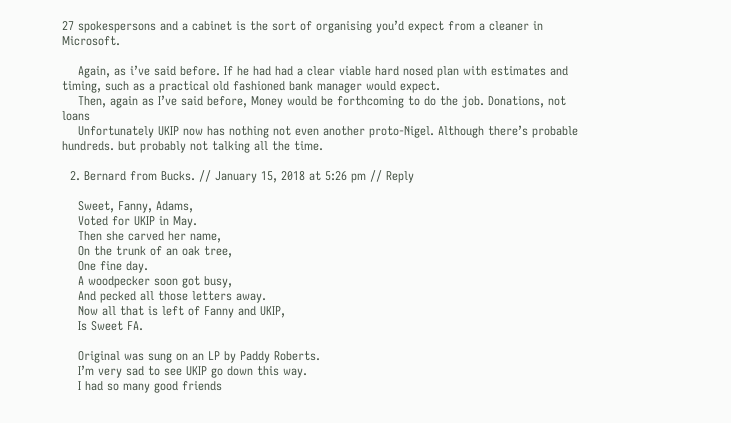27 spokespersons and a cabinet is the sort of organising you’d expect from a cleaner in Microsoft.

    Again, as i’ve said before. If he had had a clear viable hard nosed plan with estimates and timing, such as a practical old fashioned bank manager would expect.
    Then, again as I’ve said before, Money would be forthcoming to do the job. Donations, not loans
    Unfortunately UKIP now has nothing not even another proto-Nigel. Although there’s probable hundreds. but probably not talking all the time.

  2. Bernard from Bucks. // January 15, 2018 at 5:26 pm // Reply

    Sweet, Fanny, Adams,
    Voted for UKIP in May.
    Then she carved her name,
    On the trunk of an oak tree,
    One fine day.
    A woodpecker soon got busy,
    And pecked all those letters away.
    Now all that is left of Fanny and UKIP,
    Is Sweet FA.

    Original was sung on an LP by Paddy Roberts.
    I’m very sad to see UKIP go down this way.
    I had so many good friends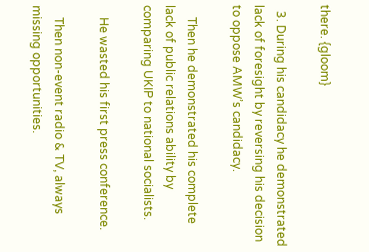there. {gloom}

  3. During his candidacy he demonstrated lack of foresight by reversing his decision to oppose AMW’s candidacy.

    Then he demonstrated his complete lack of public relations ability by comparing UKIP to national socialists.

    He wasted his first press conference.

    Then non-event radio & TV, always missing opportunities.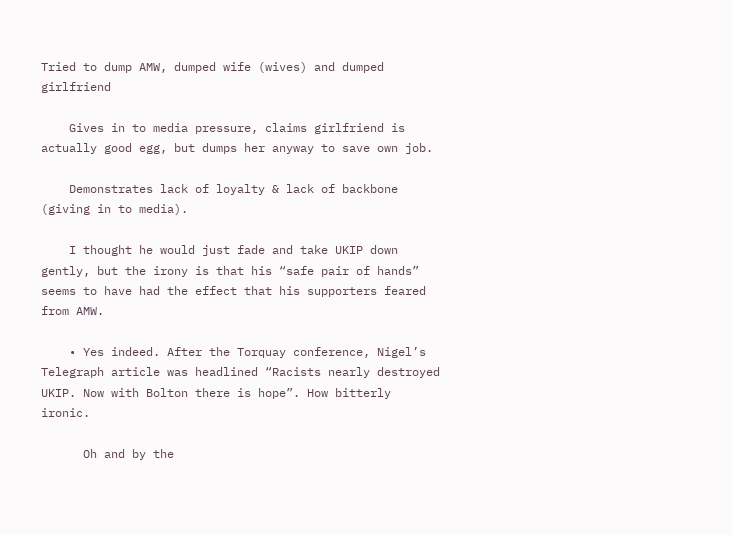Tried to dump AMW, dumped wife (wives) and dumped girlfriend

    Gives in to media pressure, claims girlfriend is actually good egg, but dumps her anyway to save own job.

    Demonstrates lack of loyalty & lack of backbone (giving in to media).

    I thought he would just fade and take UKIP down gently, but the irony is that his “safe pair of hands” seems to have had the effect that his supporters feared from AMW.

    • Yes indeed. After the Torquay conference, Nigel’s Telegraph article was headlined “Racists nearly destroyed UKIP. Now with Bolton there is hope”. How bitterly ironic.

      Oh and by the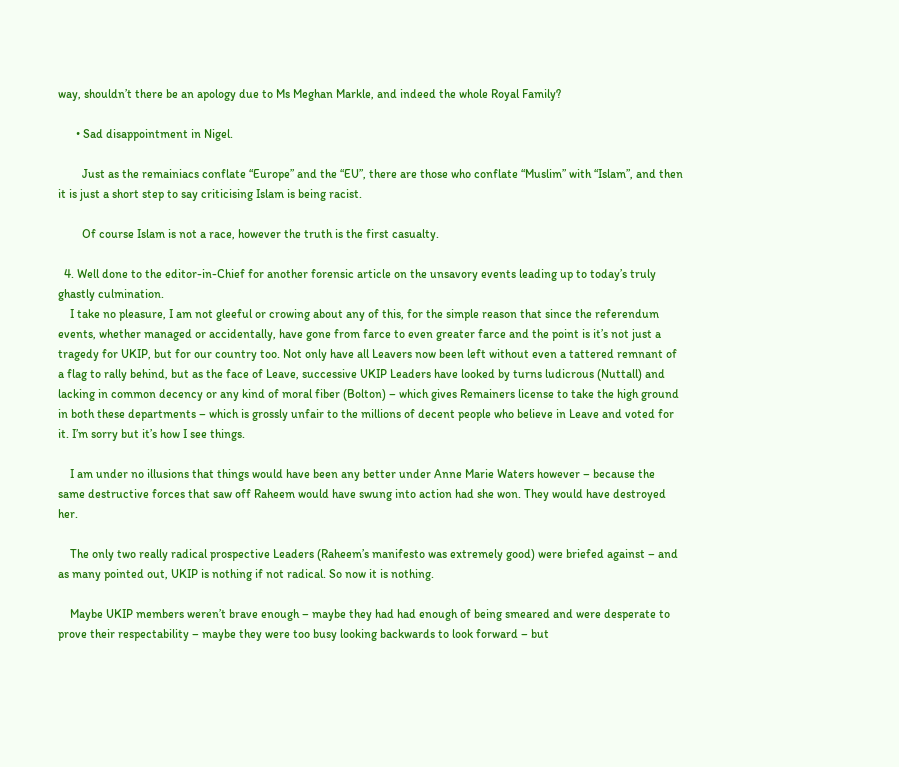way, shouldn’t there be an apology due to Ms Meghan Markle, and indeed the whole Royal Family?

      • Sad disappointment in Nigel.

        Just as the remainiacs conflate “Europe” and the “EU”, there are those who conflate “Muslim” with “Islam”, and then it is just a short step to say criticising Islam is being racist.

        Of course Islam is not a race, however the truth is the first casualty.

  4. Well done to the editor-in-Chief for another forensic article on the unsavory events leading up to today’s truly ghastly culmination.
    I take no pleasure, I am not gleeful or crowing about any of this, for the simple reason that since the referendum events, whether managed or accidentally, have gone from farce to even greater farce and the point is it’s not just a tragedy for UKIP, but for our country too. Not only have all Leavers now been left without even a tattered remnant of a flag to rally behind, but as the face of Leave, successive UKIP Leaders have looked by turns ludicrous (Nuttall) and lacking in common decency or any kind of moral fiber (Bolton) – which gives Remainers license to take the high ground in both these departments – which is grossly unfair to the millions of decent people who believe in Leave and voted for it. I’m sorry but it’s how I see things.

    I am under no illusions that things would have been any better under Anne Marie Waters however – because the same destructive forces that saw off Raheem would have swung into action had she won. They would have destroyed her.

    The only two really radical prospective Leaders (Raheem’s manifesto was extremely good) were briefed against – and as many pointed out, UKIP is nothing if not radical. So now it is nothing.

    Maybe UKIP members weren’t brave enough – maybe they had had enough of being smeared and were desperate to prove their respectability – maybe they were too busy looking backwards to look forward – but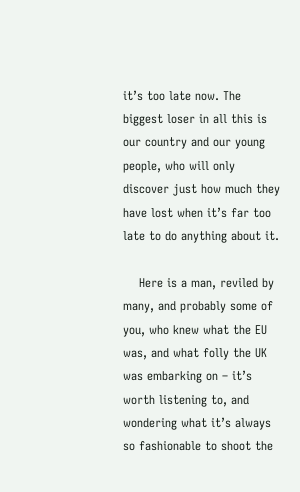it’s too late now. The biggest loser in all this is our country and our young people, who will only discover just how much they have lost when it’s far too late to do anything about it.

    Here is a man, reviled by many, and probably some of you, who knew what the EU was, and what folly the UK was embarking on – it’s worth listening to, and wondering what it’s always so fashionable to shoot the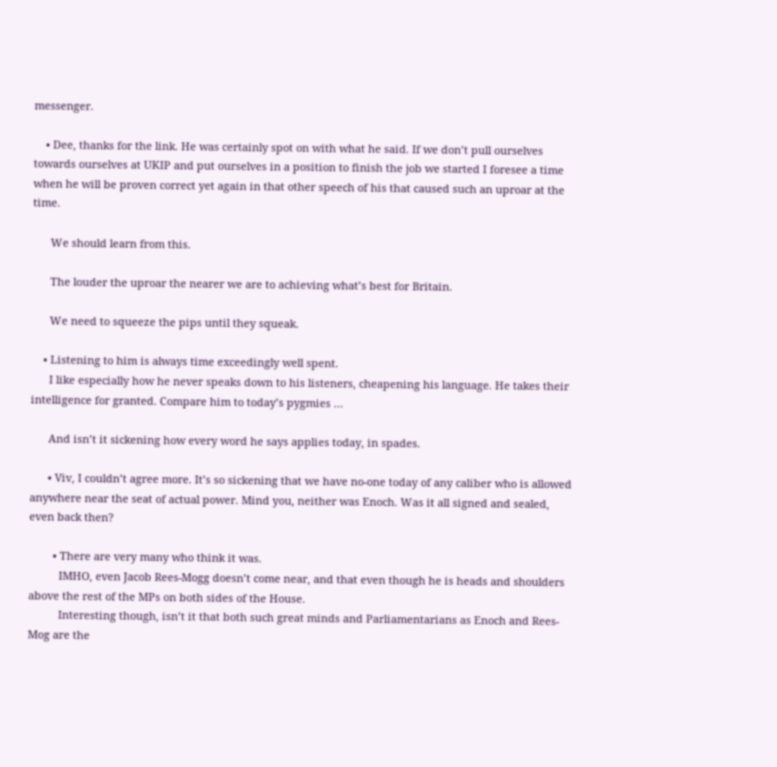messenger.

    • Dee, thanks for the link. He was certainly spot on with what he said. If we don’t pull ourselves towards ourselves at UKIP and put ourselves in a position to finish the job we started I foresee a time when he will be proven correct yet again in that other speech of his that caused such an uproar at the time.

      We should learn from this.

      The louder the uproar the nearer we are to achieving what’s best for Britain.

      We need to squeeze the pips until they squeak.

    • Listening to him is always time exceedingly well spent.
      I like especially how he never speaks down to his listeners, cheapening his language. He takes their intelligence for granted. Compare him to today’s pygmies …

      And isn’t it sickening how every word he says applies today, in spades.

      • Viv, I couldn’t agree more. It’s so sickening that we have no-one today of any caliber who is allowed anywhere near the seat of actual power. Mind you, neither was Enoch. Was it all signed and sealed, even back then?

        • There are very many who think it was.
          IMHO, even Jacob Rees-Mogg doesn’t come near, and that even though he is heads and shoulders above the rest of the MPs on both sides of the House.
          Interesting though, isn’t it that both such great minds and Parliamentarians as Enoch and Rees-Mog are the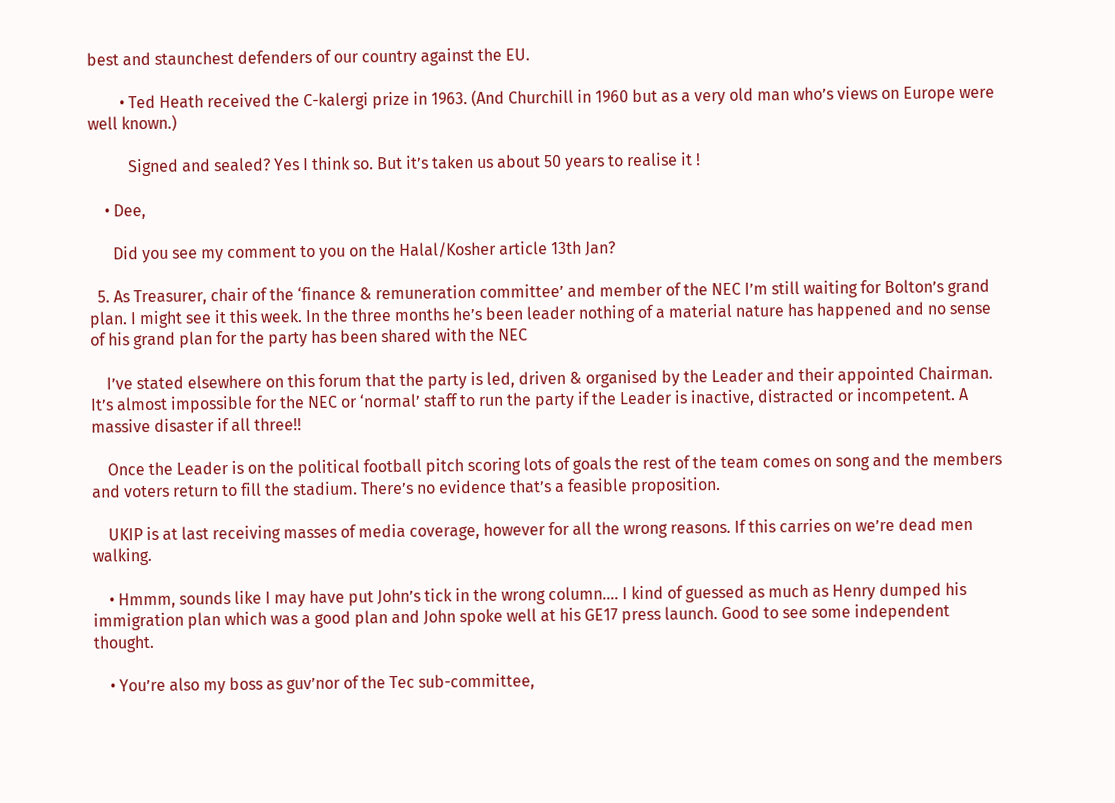best and staunchest defenders of our country against the EU.

        • Ted Heath received the C-kalergi prize in 1963. (And Churchill in 1960 but as a very old man who’s views on Europe were well known.)

          Signed and sealed? Yes I think so. But it’s taken us about 50 years to realise it !

    • Dee,

      Did you see my comment to you on the Halal/Kosher article 13th Jan?

  5. As Treasurer, chair of the ‘finance & remuneration committee’ and member of the NEC I’m still waiting for Bolton’s grand plan. I might see it this week. In the three months he’s been leader nothing of a material nature has happened and no sense of his grand plan for the party has been shared with the NEC

    I’ve stated elsewhere on this forum that the party is led, driven & organised by the Leader and their appointed Chairman. It’s almost impossible for the NEC or ‘normal’ staff to run the party if the Leader is inactive, distracted or incompetent. A massive disaster if all three!!

    Once the Leader is on the political football pitch scoring lots of goals the rest of the team comes on song and the members and voters return to fill the stadium. There’s no evidence that’s a feasible proposition.

    UKIP is at last receiving masses of media coverage, however for all the wrong reasons. If this carries on we’re dead men walking.

    • Hmmm, sounds like I may have put John’s tick in the wrong column…. I kind of guessed as much as Henry dumped his immigration plan which was a good plan and John spoke well at his GE17 press launch. Good to see some independent thought.

    • You’re also my boss as guv’nor of the Tec sub-committee,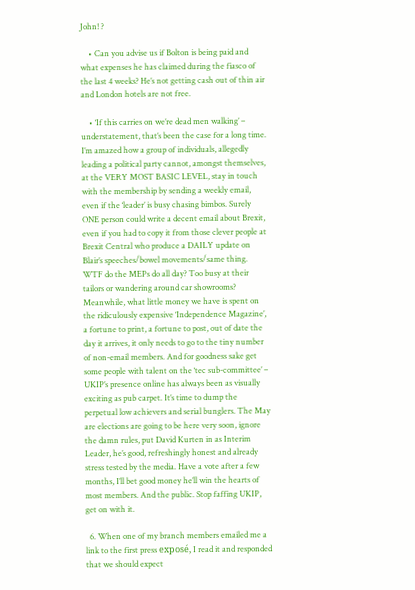John! ?

    • Can you advise us if Bolton is being paid and what expenses he has claimed during the fiasco of the last 4 weeks? He’s not getting cash out of thin air and London hotels are not free.

    • ‘If this carries on we’re dead men walking’ – understatement, that’s been the case for a long time. I’m amazed how a group of individuals, allegedly leading a political party cannot, amongst themselves, at the VERY MOST BASIC LEVEL, stay in touch with the membership by sending a weekly email, even if the ‘leader’ is busy chasing bimbos. Surely ONE person could write a decent email about Brexit, even if you had to copy it from those clever people at Brexit Central who produce a DAILY update on Blair’s speeches/bowel movements/same thing. WTF do the MEPs do all day? Too busy at their tailors or wandering around car showrooms? Meanwhile, what little money we have is spent on the ridiculously expensive ‘Independence Magazine’, a fortune to print, a fortune to post, out of date the day it arrives, it only needs to go to the tiny number of non-email members. And for goodness sake get some people with talent on the ‘tec sub-committee’ – UKIP’s presence online has always been as visually exciting as pub carpet. It’s time to dump the perpetual low achievers and serial bunglers. The May are elections are going to be here very soon, ignore the damn rules, put David Kurten in as Interim Leader, he’s good, refreshingly honest and already stress tested by the media. Have a vote after a few months, I’ll bet good money he’ll win the hearts of most members. And the public. Stop faffing UKIP, get on with it.

  6. When one of my branch members emailed me a link to the first press exposé, I read it and responded that we should expect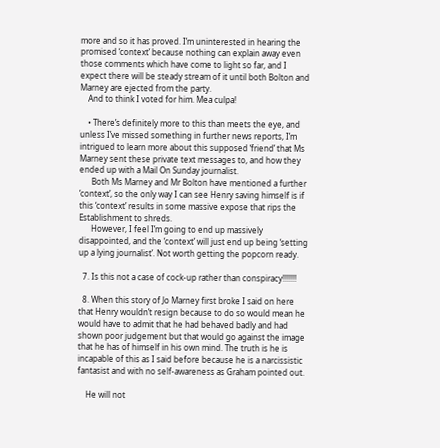more and so it has proved. I’m uninterested in hearing the promised ‘context’ because nothing can explain away even those comments which have come to light so far, and I expect there will be steady stream of it until both Bolton and Marney are ejected from the party.
    And to think I voted for him. Mea culpa!

    • There’s definitely more to this than meets the eye, and unless I’ve missed something in further news reports, I’m intrigued to learn more about this supposed ‘friend’ that Ms Marney sent these private text messages to, and how they ended up with a Mail On Sunday journalist.
      Both Ms Marney and Mr Bolton have mentioned a further ‘context’, so the only way I can see Henry saving himself is if this ‘context’ results in some massive expose that rips the Establishment to shreds.
      However, I feel I’m going to end up massively disappointed, and the ‘context’ will just end up being ‘setting up a lying journalist’. Not worth getting the popcorn ready.

  7. Is this not a case of cock-up rather than conspiracy!!!!!!!

  8. When this story of Jo Marney first broke I said on here that Henry wouldn’t resign because to do so would mean he would have to admit that he had behaved badly and had shown poor judgement but that would go against the image that he has of himself in his own mind. The truth is he is incapable of this as I said before because he is a narcissistic fantasist and with no self-awareness as Graham pointed out.

    He will not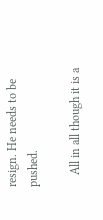resign. He needs to be pushed.

    All in all though it is a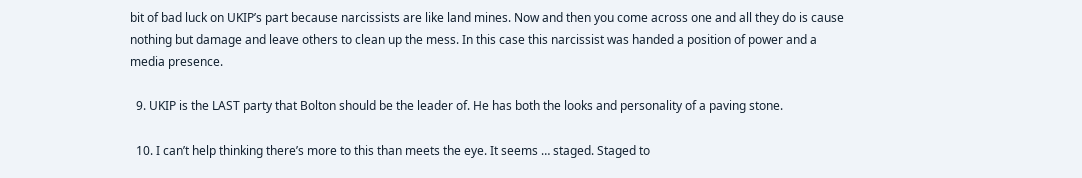bit of bad luck on UKIP’s part because narcissists are like land mines. Now and then you come across one and all they do is cause nothing but damage and leave others to clean up the mess. In this case this narcissist was handed a position of power and a media presence.

  9. UKIP is the LAST party that Bolton should be the leader of. He has both the looks and personality of a paving stone.

  10. I can’t help thinking there’s more to this than meets the eye. It seems … staged. Staged to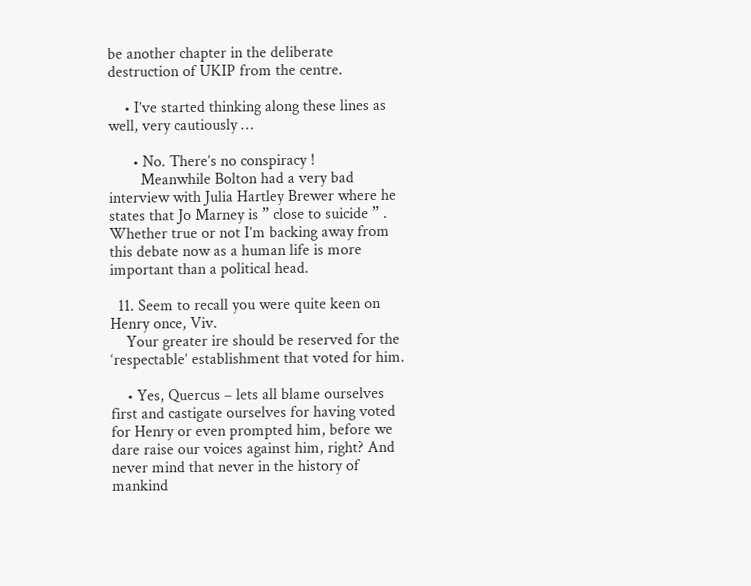be another chapter in the deliberate destruction of UKIP from the centre.

    • I’ve started thinking along these lines as well, very cautiously …

      • No. There’s no conspiracy !
        Meanwhile Bolton had a very bad interview with Julia Hartley Brewer where he states that Jo Marney is ” close to suicide ” . Whether true or not I’m backing away from this debate now as a human life is more important than a political head.

  11. Seem to recall you were quite keen on Henry once, Viv.
    Your greater ire should be reserved for the ‘respectable’ establishment that voted for him.

    • Yes, Quercus – lets all blame ourselves first and castigate ourselves for having voted for Henry or even prompted him, before we dare raise our voices against him, right? And never mind that never in the history of mankind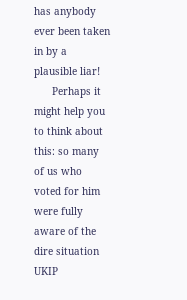has anybody ever been taken in by a plausible liar!
      Perhaps it might help you to think about this: so many of us who voted for him were fully aware of the dire situation UKIP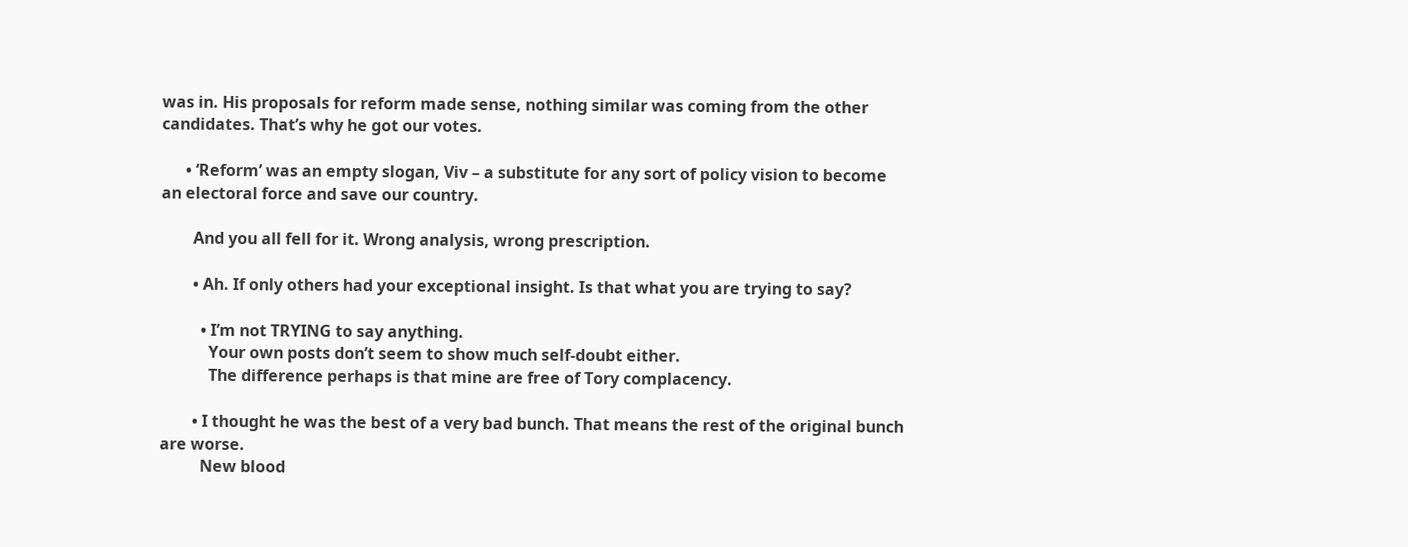was in. His proposals for reform made sense, nothing similar was coming from the other candidates. That’s why he got our votes.

      • ‘Reform’ was an empty slogan, Viv – a substitute for any sort of policy vision to become an electoral force and save our country.

        And you all fell for it. Wrong analysis, wrong prescription.

        • Ah. If only others had your exceptional insight. Is that what you are trying to say?

          • I’m not TRYING to say anything.
            Your own posts don’t seem to show much self-doubt either.
            The difference perhaps is that mine are free of Tory complacency.

        • I thought he was the best of a very bad bunch. That means the rest of the original bunch are worse.
          New blood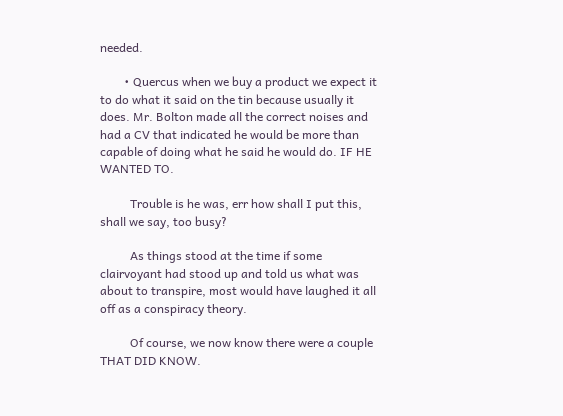needed.

        • Quercus when we buy a product we expect it to do what it said on the tin because usually it does. Mr. Bolton made all the correct noises and had a CV that indicated he would be more than capable of doing what he said he would do. IF HE WANTED TO.

          Trouble is he was, err how shall I put this, shall we say, too busy?

          As things stood at the time if some clairvoyant had stood up and told us what was about to transpire, most would have laughed it all off as a conspiracy theory.

          Of course, we now know there were a couple THAT DID KNOW.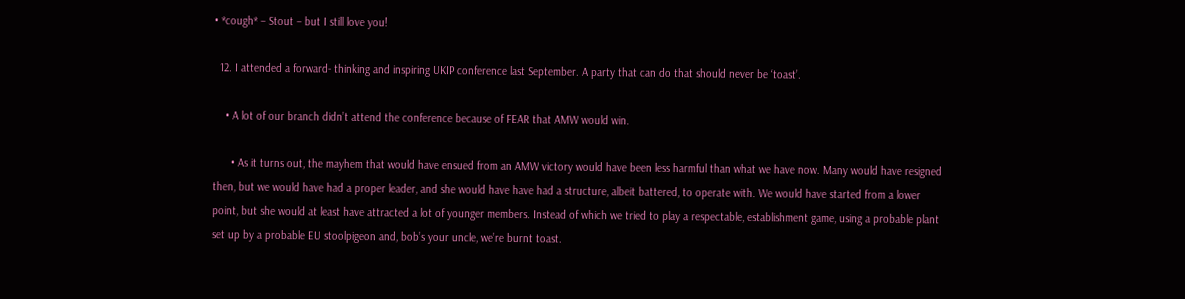• *cough* – Stout – but I still love you!

  12. I attended a forward- thinking and inspiring UKIP conference last September. A party that can do that should never be ‘toast’.

    • A lot of our branch didn’t attend the conference because of FEAR that AMW would win.

      • As it turns out, the mayhem that would have ensued from an AMW victory would have been less harmful than what we have now. Many would have resigned then, but we would have had a proper leader, and she would have have had a structure, albeit battered, to operate with. We would have started from a lower point, but she would at least have attracted a lot of younger members. Instead of which we tried to play a respectable, establishment game, using a probable plant set up by a probable EU stoolpigeon and, bob’s your uncle, we’re burnt toast.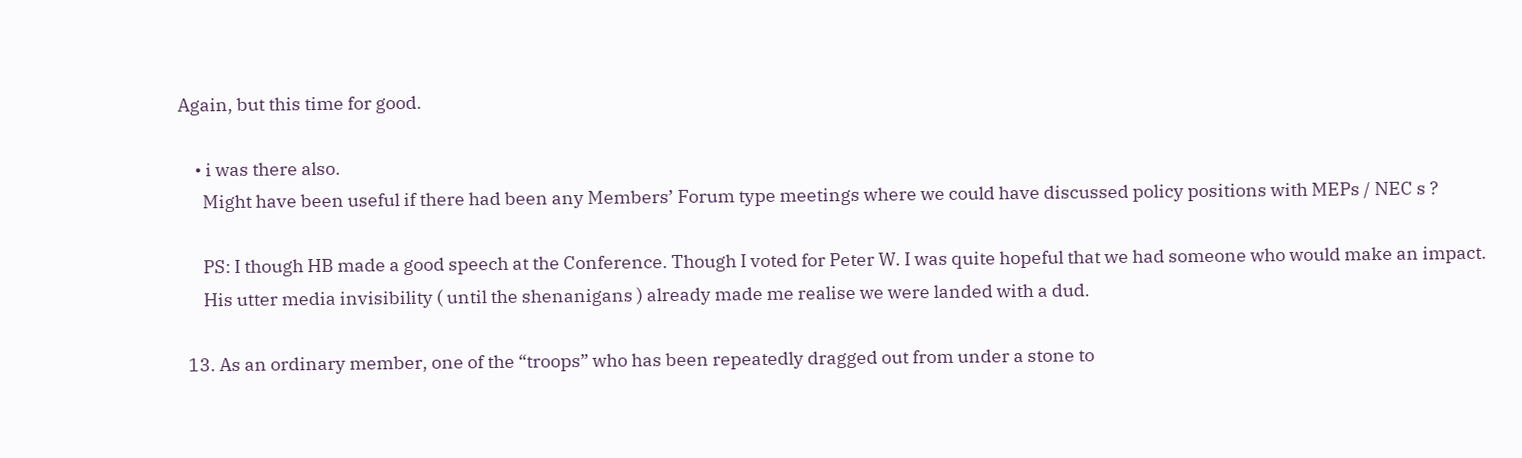Again, but this time for good.

    • i was there also.
      Might have been useful if there had been any Members’ Forum type meetings where we could have discussed policy positions with MEPs / NEC s ?

      PS: I though HB made a good speech at the Conference. Though I voted for Peter W. I was quite hopeful that we had someone who would make an impact.
      His utter media invisibility ( until the shenanigans ) already made me realise we were landed with a dud.

  13. As an ordinary member, one of the “troops” who has been repeatedly dragged out from under a stone to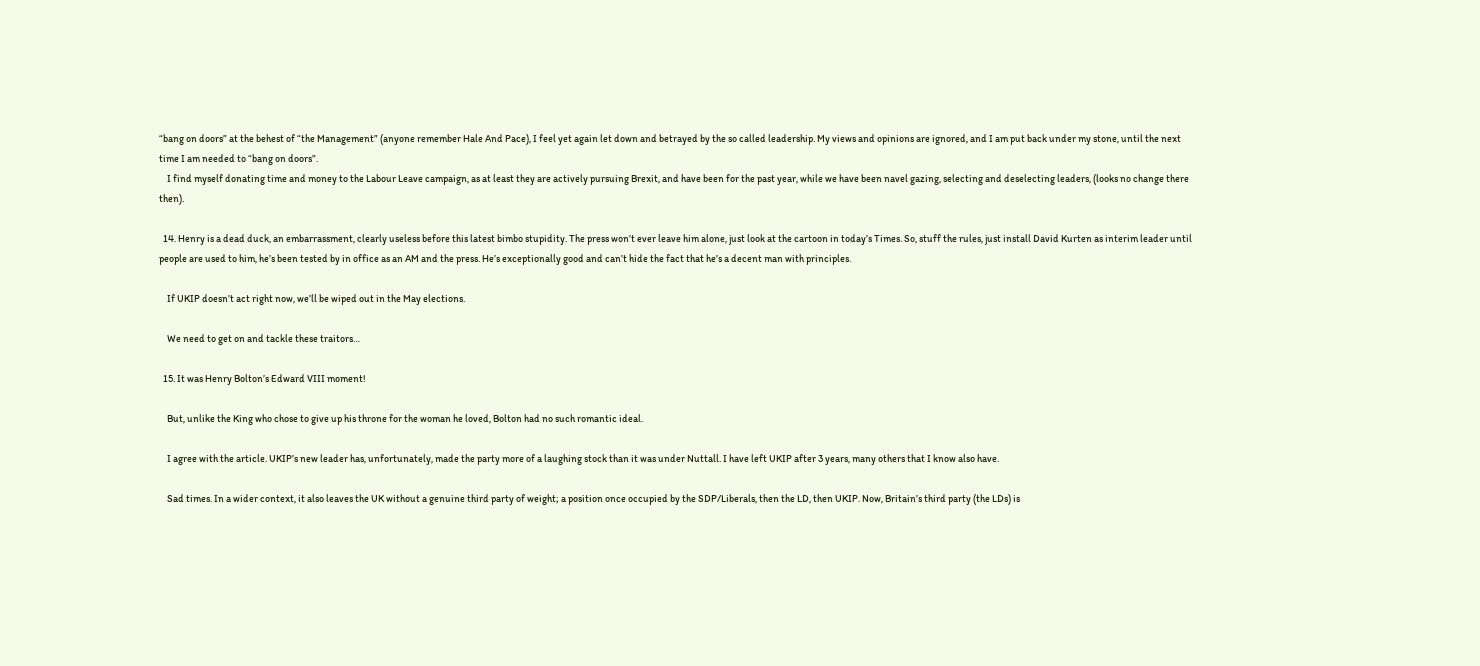“bang on doors” at the behest of “the Management” (anyone remember Hale And Pace), I feel yet again let down and betrayed by the so called leadership. My views and opinions are ignored, and I am put back under my stone, until the next time I am needed to “bang on doors”.
    I find myself donating time and money to the Labour Leave campaign, as at least they are actively pursuing Brexit, and have been for the past year, while we have been navel gazing, selecting and deselecting leaders, (looks no change there then).

  14. Henry is a dead duck, an embarrassment, clearly useless before this latest bimbo stupidity. The press won’t ever leave him alone, just look at the cartoon in today’s Times. So, stuff the rules, just install David Kurten as interim leader until people are used to him, he’s been tested by in office as an AM and the press. He’s exceptionally good and can’t hide the fact that he’s a decent man with principles.

    If UKIP doesn’t act right now, we’ll be wiped out in the May elections.

    We need to get on and tackle these traitors…

  15. It was Henry Bolton’s Edward VIII moment!

    But, unlike the King who chose to give up his throne for the woman he loved, Bolton had no such romantic ideal.

    I agree with the article. UKIP’s new leader has, unfortunately, made the party more of a laughing stock than it was under Nuttall. I have left UKIP after 3 years, many others that I know also have.

    Sad times. In a wider context, it also leaves the UK without a genuine third party of weight; a position once occupied by the SDP/Liberals, then the LD, then UKIP. Now, Britain’s third party (the LDs) is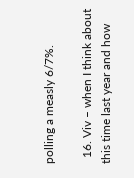polling a measly 6/7%.

  16. Viv – when I think about this time last year and how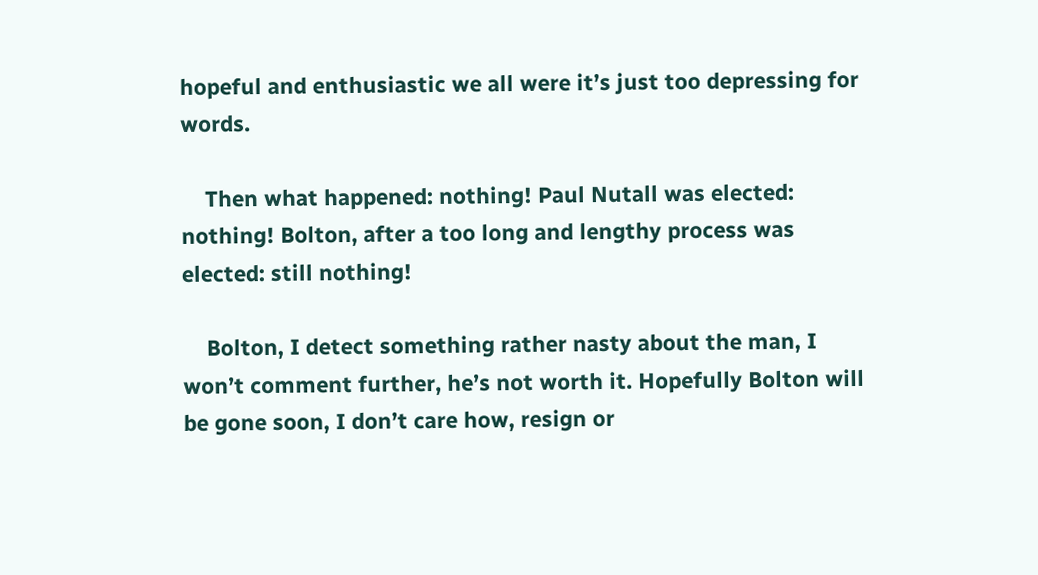hopeful and enthusiastic we all were it’s just too depressing for words.

    Then what happened: nothing! Paul Nutall was elected: nothing! Bolton, after a too long and lengthy process was elected: still nothing!

    Bolton, I detect something rather nasty about the man, I won’t comment further, he’s not worth it. Hopefully Bolton will be gone soon, I don’t care how, resign or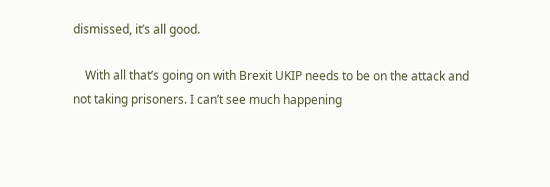dismissed, it’s all good.

    With all that’s going on with Brexit UKIP needs to be on the attack and not taking prisoners. I can’t see much happening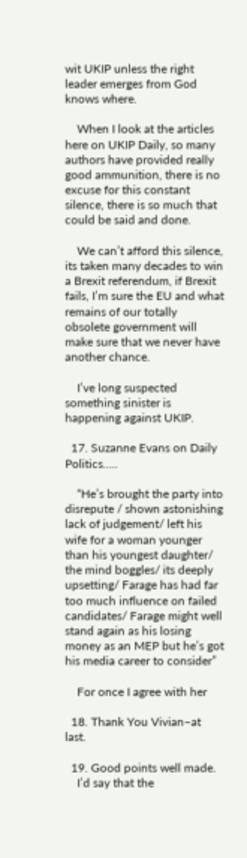wit UKIP unless the right leader emerges from God knows where.

    When I look at the articles here on UKIP Daily, so many authors have provided really good ammunition, there is no excuse for this constant silence, there is so much that could be said and done.

    We can’t afford this silence, its taken many decades to win a Brexit referendum, if Brexit fails, I’m sure the EU and what remains of our totally obsolete government will make sure that we never have another chance.

    I’ve long suspected something sinister is happening against UKIP.

  17. Suzanne Evans on Daily Politics…..

    “He’s brought the party into disrepute / shown astonishing lack of judgement/ left his wife for a woman younger than his youngest daughter/ the mind boggles/ its deeply upsetting/ Farage has had far too much influence on failed candidates/ Farage might well stand again as his losing money as an MEP but he’s got his media career to consider”

    For once I agree with her

  18. Thank You Vivian–at last.

  19. Good points well made.
    I’d say that the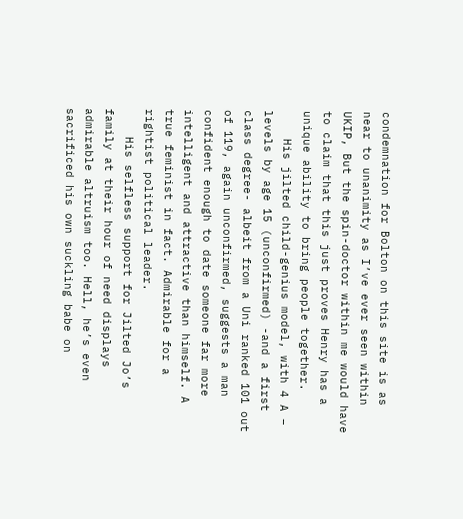condemnation for Bolton on this site is as near to unanimity as I’ve ever seen within UKIP, But the spin-doctor within me would have to claim that this just proves Henry has a unique ability to bring people together.
    His jilted child-genius model, with 4 A – levels by age 15 (unconfirmed) -and a first class degree- albeit from a Uni ranked 101 out of 119, again unconfirmed, suggests a man confident enough to date someone far more intelligent and attractive than himself. A true feminist in fact. Admirable for a rightist political leader.
    His selfless support for Jilted Jo’s family at their hour of need displays admirable altruism too. Hell, he’s even sacrificed his own suckling babe on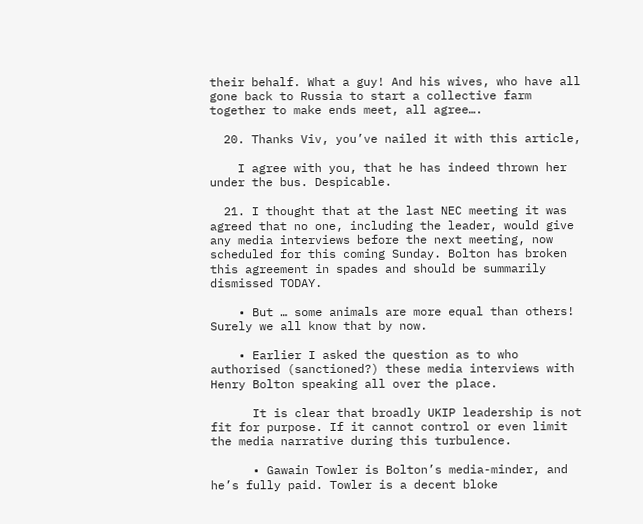their behalf. What a guy! And his wives, who have all gone back to Russia to start a collective farm together to make ends meet, all agree….

  20. Thanks Viv, you’ve nailed it with this article,

    I agree with you, that he has indeed thrown her under the bus. Despicable.

  21. I thought that at the last NEC meeting it was agreed that no one, including the leader, would give any media interviews before the next meeting, now scheduled for this coming Sunday. Bolton has broken this agreement in spades and should be summarily dismissed TODAY.

    • But … some animals are more equal than others! Surely we all know that by now.

    • Earlier I asked the question as to who authorised (sanctioned?) these media interviews with Henry Bolton speaking all over the place.

      It is clear that broadly UKIP leadership is not fit for purpose. If it cannot control or even limit the media narrative during this turbulence.

      • Gawain Towler is Bolton’s media-minder, and he’s fully paid. Towler is a decent bloke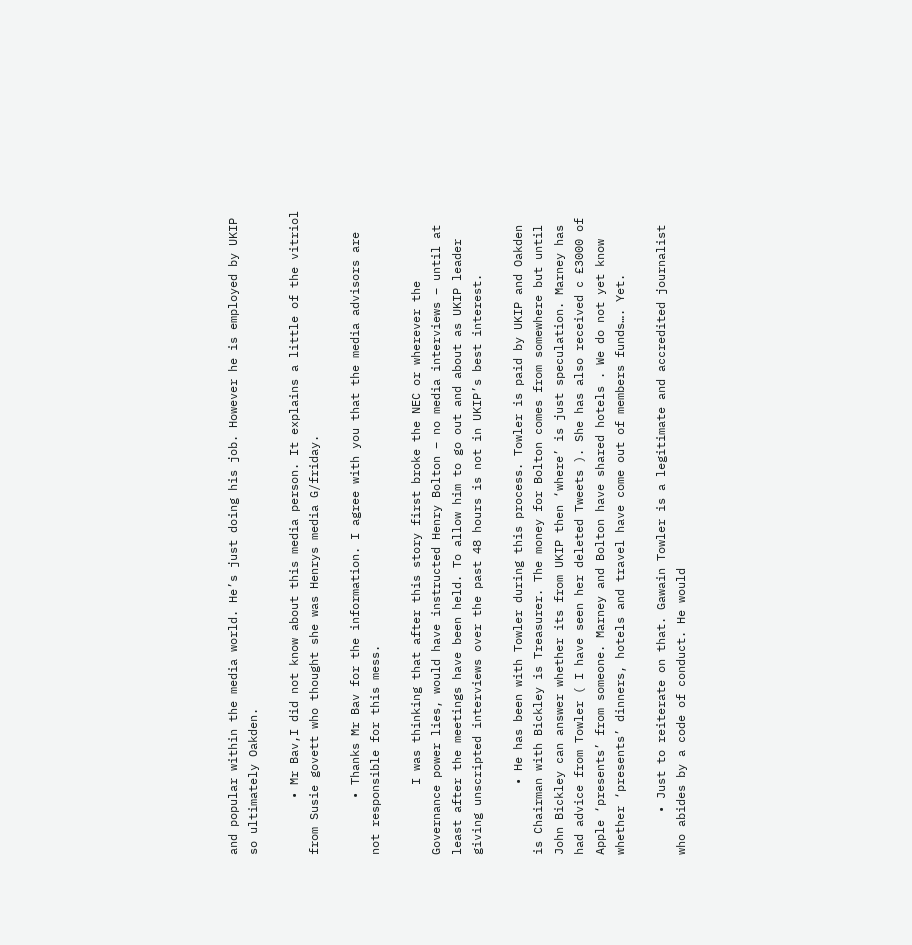and popular within the media world. He’s just doing his job. However he is employed by UKIP so ultimately Oakden.

        • Mr Bav,I did not know about this media person. It explains a little of the vitriol from Susie govett who thought she was Henrys media G/friday.

        • Thanks Mr Bav for the information. I agree with you that the media advisors are not responsible for this mess.

          I was thinking that after this story first broke the NEC or wherever the Governance power lies, would have instructed Henry Bolton – no media interviews – until at least after the meetings have been held. To allow him to go out and about as UKIP leader giving unscripted interviews over the past 48 hours is not in UKIP’s best interest.

          • He has been with Towler during this process. Towler is paid by UKIP and Oakden is Chairman with Bickley is Treasurer. The money for Bolton comes from somewhere but until John Bickley can answer whether its from UKIP then ‘where’ is just speculation. Marney has had advice from Towler ( I have seen her deleted Tweets ). She has also received c £3000 of Apple ‘presents’ from someone. Marney and Bolton have shared hotels . We do not yet know whether ‘presents’ dinners, hotels and travel have come out of members funds…. Yet.

      • Just to reiterate on that. Gawain Towler is a legitimate and accredited journalist who abides by a code of conduct. He would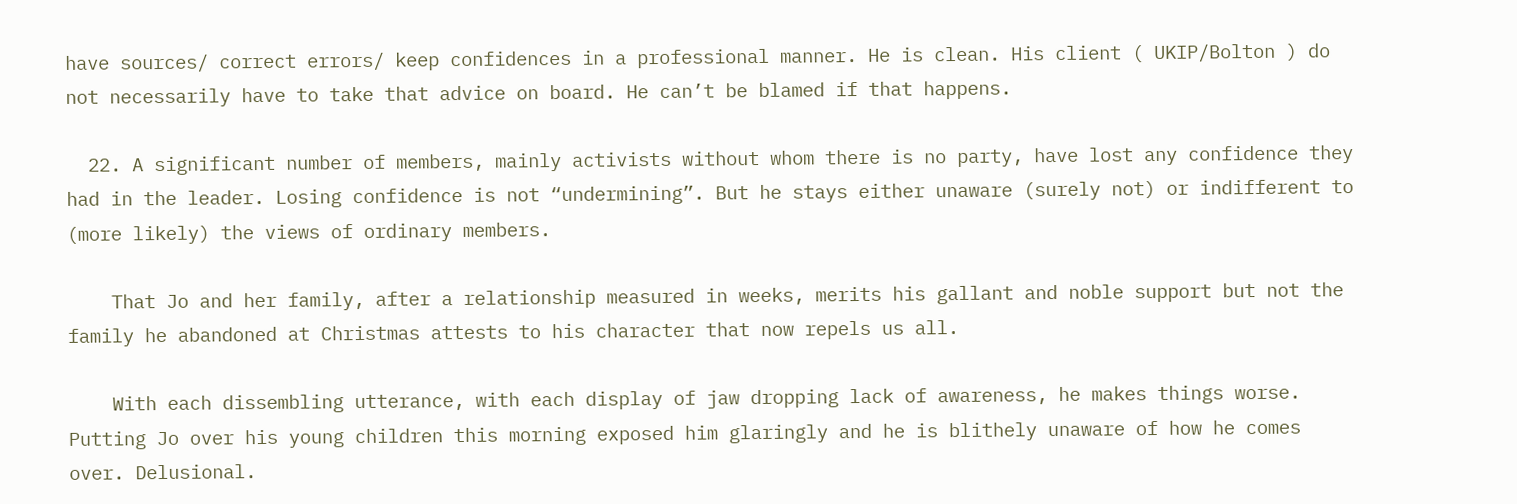have sources/ correct errors/ keep confidences in a professional manner. He is clean. His client ( UKIP/Bolton ) do not necessarily have to take that advice on board. He can’t be blamed if that happens.

  22. A significant number of members, mainly activists without whom there is no party, have lost any confidence they had in the leader. Losing confidence is not “undermining”. But he stays either unaware (surely not) or indifferent to (more likely) the views of ordinary members.

    That Jo and her family, after a relationship measured in weeks, merits his gallant and noble support but not the family he abandoned at Christmas attests to his character that now repels us all.

    With each dissembling utterance, with each display of jaw dropping lack of awareness, he makes things worse. Putting Jo over his young children this morning exposed him glaringly and he is blithely unaware of how he comes over. Delusional.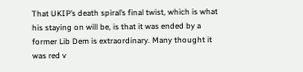That UKIP’s death spiral’s final twist, which is what his staying on will be, is that it was ended by a former Lib Dem is extraordinary. Many thought it was red v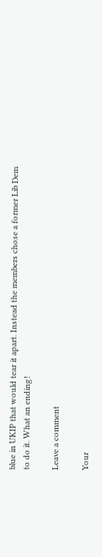blue in UKIP that would tear it apart. Instead the members chose a former Lib Dem to do it. What an ending!

Leave a comment

Your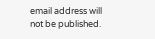email address will not be published.